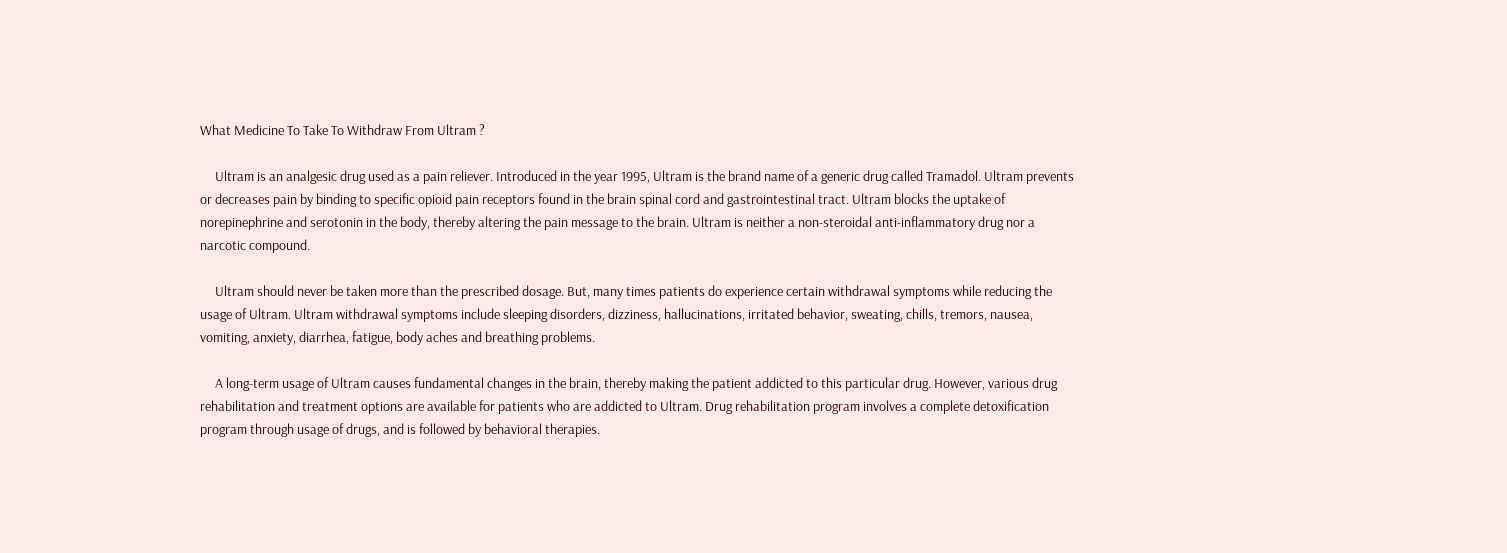What Medicine To Take To Withdraw From Ultram ?

     Ultram is an analgesic drug used as a pain reliever. Introduced in the year 1995, Ultram is the brand name of a generic drug called Tramadol. Ultram prevents or decreases pain by binding to specific opioid pain receptors found in the brain spinal cord and gastrointestinal tract. Ultram blocks the uptake of norepinephrine and serotonin in the body, thereby altering the pain message to the brain. Ultram is neither a non-steroidal anti-inflammatory drug nor a narcotic compound.

     Ultram should never be taken more than the prescribed dosage. But, many times patients do experience certain withdrawal symptoms while reducing the usage of Ultram. Ultram withdrawal symptoms include sleeping disorders, dizziness, hallucinations, irritated behavior, sweating, chills, tremors, nausea, vomiting, anxiety, diarrhea, fatigue, body aches and breathing problems.

     A long-term usage of Ultram causes fundamental changes in the brain, thereby making the patient addicted to this particular drug. However, various drug rehabilitation and treatment options are available for patients who are addicted to Ultram. Drug rehabilitation program involves a complete detoxification program through usage of drugs, and is followed by behavioral therapies.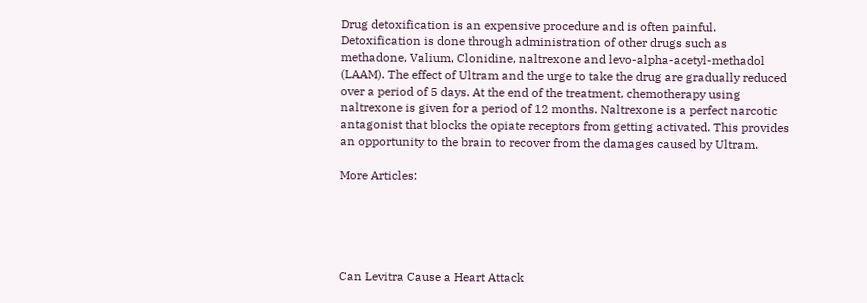Drug detoxification is an expensive procedure and is often painful. Detoxification is done through administration of other drugs such as methadone, Valium, Clonidine, naltrexone and levo-alpha-acetyl-methadol (LAAM). The effect of Ultram and the urge to take the drug are gradually reduced over a period of 5 days. At the end of the treatment, chemotherapy using naltrexone is given for a period of 12 months. Naltrexone is a perfect narcotic antagonist that blocks the opiate receptors from getting activated. This provides an opportunity to the brain to recover from the damages caused by Ultram.

More Articles:





Can Levitra Cause a Heart Attack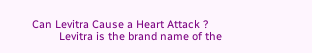Can Levitra Cause a Heart Attack ?
         Levitra is the brand name of the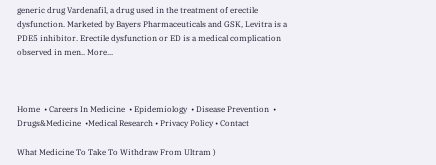generic drug Vardenafil, a drug used in the treatment of erectile dysfunction. Marketed by Bayers Pharmaceuticals and GSK, Levitra is a PDE5 inhibitor. Erectile dysfunction or ED is a medical complication observed in men.. More...



Home  • Careers In Medicine  • Epidemiology  • Disease Prevention  • Drugs&Medicine  •Medical Research • Privacy Policy • Contact

What Medicine To Take To Withdraw From Ultram )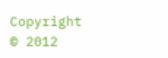Copyright © 2012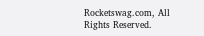Rocketswag.com, All Rights Reserved.